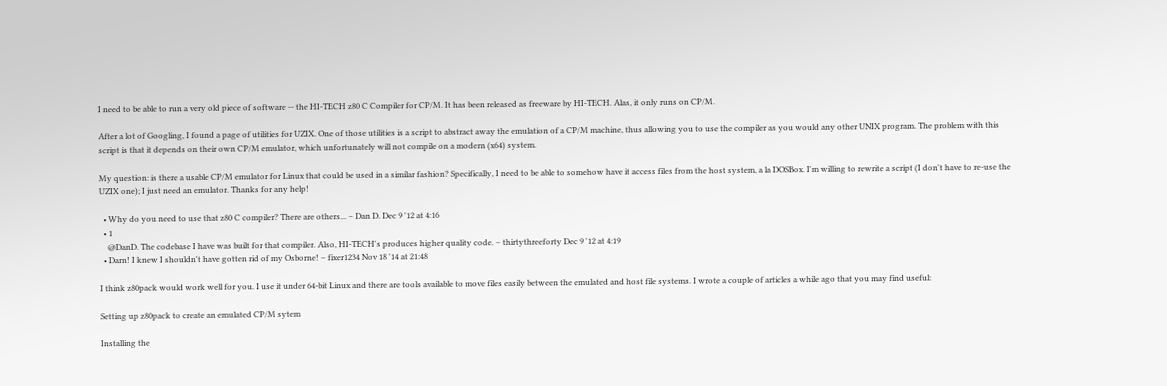I need to be able to run a very old piece of software -- the HI-TECH z80 C Compiler for CP/M. It has been released as freeware by HI-TECH. Alas, it only runs on CP/M.

After a lot of Googling, I found a page of utilities for UZIX. One of those utilities is a script to abstract away the emulation of a CP/M machine, thus allowing you to use the compiler as you would any other UNIX program. The problem with this script is that it depends on their own CP/M emulator, which unfortunately will not compile on a modern (x64) system.

My question: is there a usable CP/M emulator for Linux that could be used in a similar fashion? Specifically, I need to be able to somehow have it access files from the host system, a la DOSBox. I'm willing to rewrite a script (I don't have to re-use the UZIX one); I just need an emulator. Thanks for any help!

  • Why do you need to use that z80 C compiler? There are others... – Dan D. Dec 9 '12 at 4:16
  • 1
    @DanD. The codebase I have was built for that compiler. Also, HI-TECH's produces higher quality code. – thirtythreeforty Dec 9 '12 at 4:19
  • Darn! I knew I shouldn't have gotten rid of my Osborne! – fixer1234 Nov 18 '14 at 21:48

I think z80pack would work well for you. I use it under 64-bit Linux and there are tools available to move files easily between the emulated and host file systems. I wrote a couple of articles a while ago that you may find useful:

Setting up z80pack to create an emulated CP/M sytem

Installing the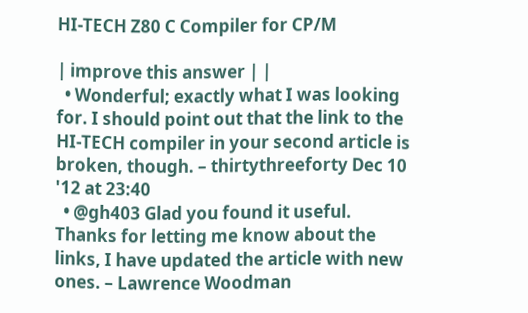HI-TECH Z80 C Compiler for CP/M

| improve this answer | |
  • Wonderful; exactly what I was looking for. I should point out that the link to the HI-TECH compiler in your second article is broken, though. – thirtythreeforty Dec 10 '12 at 23:40
  • @gh403 Glad you found it useful. Thanks for letting me know about the links, I have updated the article with new ones. – Lawrence Woodman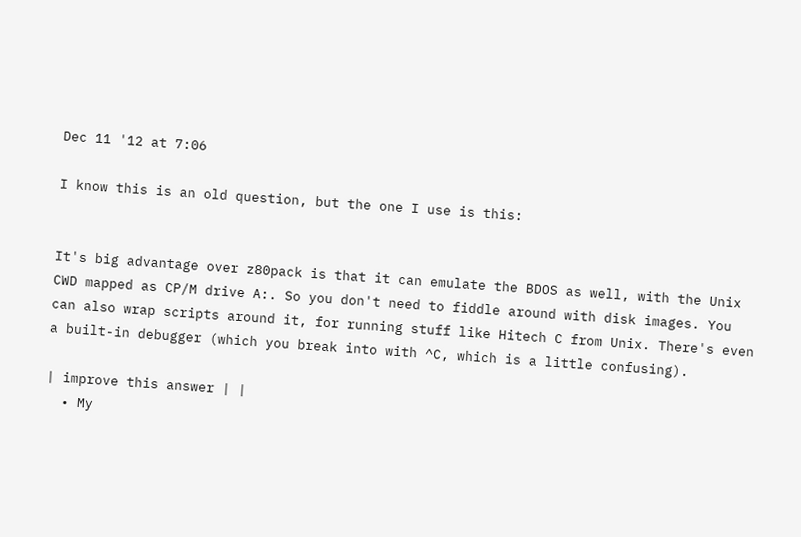Dec 11 '12 at 7:06

I know this is an old question, but the one I use is this:


It's big advantage over z80pack is that it can emulate the BDOS as well, with the Unix CWD mapped as CP/M drive A:. So you don't need to fiddle around with disk images. You can also wrap scripts around it, for running stuff like Hitech C from Unix. There's even a built-in debugger (which you break into with ^C, which is a little confusing).

| improve this answer | |
  • My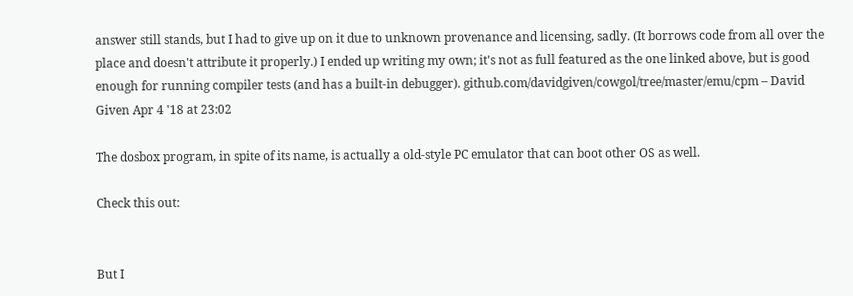answer still stands, but I had to give up on it due to unknown provenance and licensing, sadly. (It borrows code from all over the place and doesn't attribute it properly.) I ended up writing my own; it's not as full featured as the one linked above, but is good enough for running compiler tests (and has a built-in debugger). github.com/davidgiven/cowgol/tree/master/emu/cpm – David Given Apr 4 '18 at 23:02

The dosbox program, in spite of its name, is actually a old-style PC emulator that can boot other OS as well.

Check this out:


But I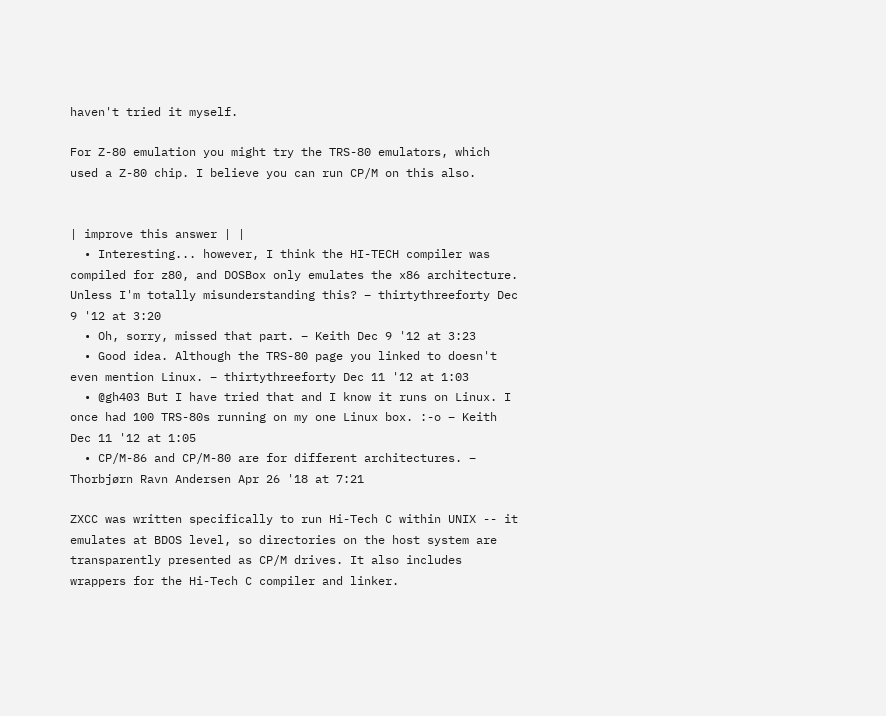haven't tried it myself.

For Z-80 emulation you might try the TRS-80 emulators, which used a Z-80 chip. I believe you can run CP/M on this also.


| improve this answer | |
  • Interesting... however, I think the HI-TECH compiler was compiled for z80, and DOSBox only emulates the x86 architecture. Unless I'm totally misunderstanding this? – thirtythreeforty Dec 9 '12 at 3:20
  • Oh, sorry, missed that part. – Keith Dec 9 '12 at 3:23
  • Good idea. Although the TRS-80 page you linked to doesn't even mention Linux. – thirtythreeforty Dec 11 '12 at 1:03
  • @gh403 But I have tried that and I know it runs on Linux. I once had 100 TRS-80s running on my one Linux box. :-o – Keith Dec 11 '12 at 1:05
  • CP/M-86 and CP/M-80 are for different architectures. – Thorbjørn Ravn Andersen Apr 26 '18 at 7:21

ZXCC was written specifically to run Hi-Tech C within UNIX -- it emulates at BDOS level, so directories on the host system are transparently presented as CP/M drives. It also includes wrappers for the Hi-Tech C compiler and linker.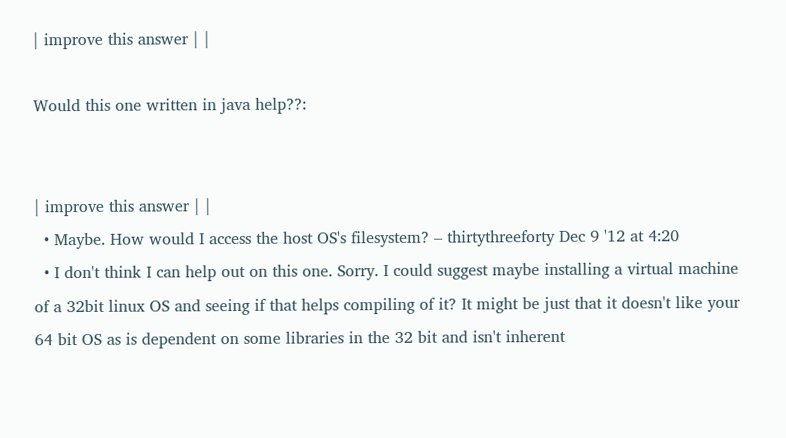| improve this answer | |

Would this one written in java help??:


| improve this answer | |
  • Maybe. How would I access the host OS's filesystem? – thirtythreeforty Dec 9 '12 at 4:20
  • I don't think I can help out on this one. Sorry. I could suggest maybe installing a virtual machine of a 32bit linux OS and seeing if that helps compiling of it? It might be just that it doesn't like your 64 bit OS as is dependent on some libraries in the 32 bit and isn't inherent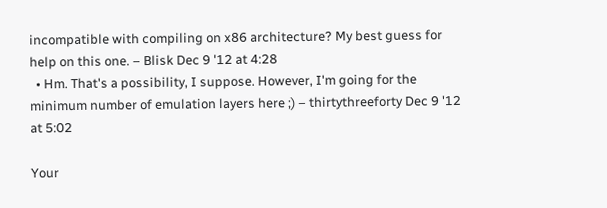incompatible with compiling on x86 architecture? My best guess for help on this one. – Blisk Dec 9 '12 at 4:28
  • Hm. That's a possibility, I suppose. However, I'm going for the minimum number of emulation layers here ;) – thirtythreeforty Dec 9 '12 at 5:02

Your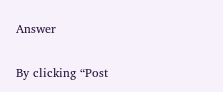Answer

By clicking “Post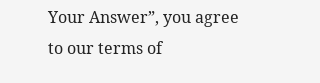Your Answer”, you agree to our terms of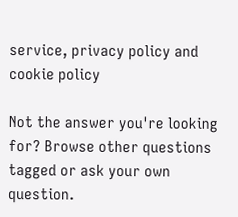service, privacy policy and cookie policy

Not the answer you're looking for? Browse other questions tagged or ask your own question.